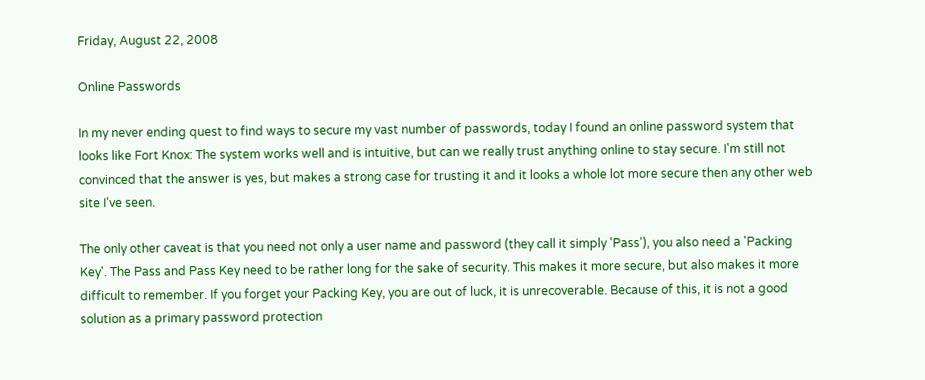Friday, August 22, 2008

Online Passwords

In my never ending quest to find ways to secure my vast number of passwords, today I found an online password system that looks like Fort Knox: The system works well and is intuitive, but can we really trust anything online to stay secure. I'm still not convinced that the answer is yes, but makes a strong case for trusting it and it looks a whole lot more secure then any other web site I've seen.

The only other caveat is that you need not only a user name and password (they call it simply 'Pass'), you also need a 'Packing Key'. The Pass and Pass Key need to be rather long for the sake of security. This makes it more secure, but also makes it more difficult to remember. If you forget your Packing Key, you are out of luck, it is unrecoverable. Because of this, it is not a good solution as a primary password protection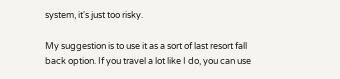system, it's just too risky.

My suggestion is to use it as a sort of last resort fall back option. If you travel a lot like I do, you can use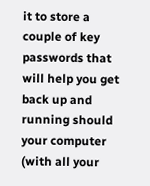it to store a couple of key passwords that will help you get back up and running should your computer (with all your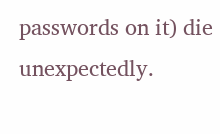passwords on it) die unexpectedly.